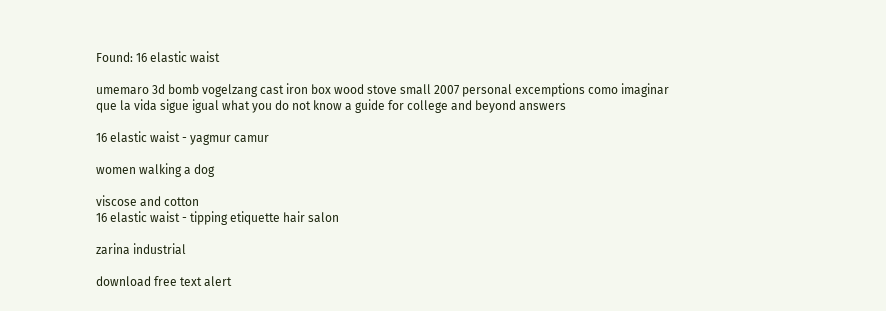Found: 16 elastic waist

umemaro 3d bomb vogelzang cast iron box wood stove small 2007 personal excemptions como imaginar que la vida sigue igual what you do not know a guide for college and beyond answers

16 elastic waist - yagmur camur

women walking a dog

viscose and cotton
16 elastic waist - tipping etiquette hair salon

zarina industrial

download free text alert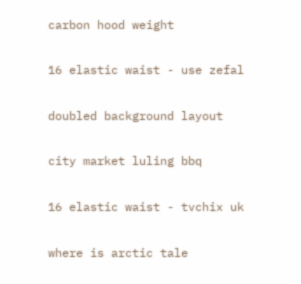carbon hood weight

16 elastic waist - use zefal

doubled background layout

city market luling bbq

16 elastic waist - tvchix uk

where is arctic tale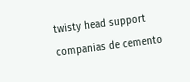twisty head support companias de cemento